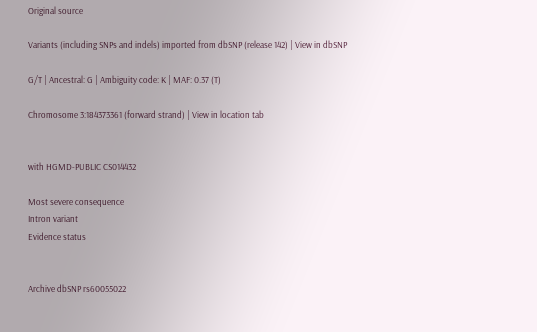Original source

Variants (including SNPs and indels) imported from dbSNP (release 142) | View in dbSNP

G/T | Ancestral: G | Ambiguity code: K | MAF: 0.37 (T)

Chromosome 3:184373361 (forward strand) | View in location tab


with HGMD-PUBLIC CS014432

Most severe consequence
Intron variant
Evidence status


Archive dbSNP rs60055022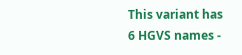This variant has 6 HGVS names -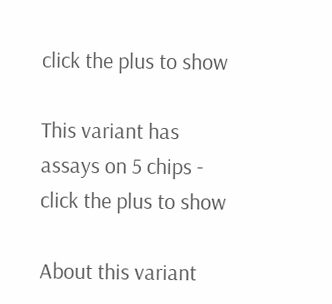click the plus to show

This variant has assays on 5 chips - click the plus to show

About this variant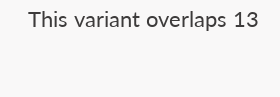This variant overlaps 13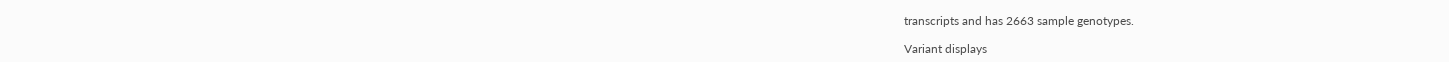transcripts and has 2663 sample genotypes.

Variant displays